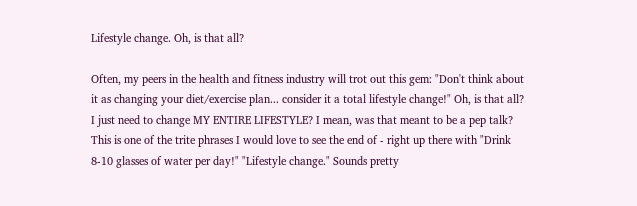Lifestyle change. Oh, is that all?

Often, my peers in the health and fitness industry will trot out this gem: "Don't think about it as changing your diet/exercise plan... consider it a total lifestyle change!" Oh, is that all? I just need to change MY ENTIRE LIFESTYLE? I mean, was that meant to be a pep talk? This is one of the trite phrases I would love to see the end of - right up there with "Drink 8-10 glasses of water per day!" "Lifestyle change." Sounds pretty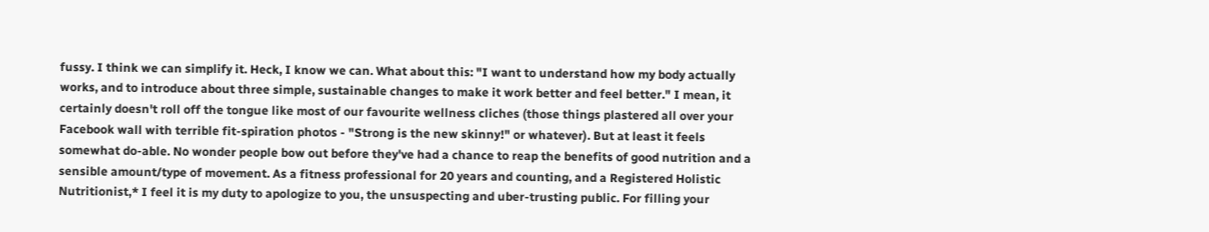fussy. I think we can simplify it. Heck, I know we can. What about this: "I want to understand how my body actually works, and to introduce about three simple, sustainable changes to make it work better and feel better." I mean, it certainly doesn't roll off the tongue like most of our favourite wellness cliches (those things plastered all over your Facebook wall with terrible fit-spiration photos - "Strong is the new skinny!" or whatever). But at least it feels somewhat do-able. No wonder people bow out before they've had a chance to reap the benefits of good nutrition and a sensible amount/type of movement. As a fitness professional for 20 years and counting, and a Registered Holistic Nutritionist,* I feel it is my duty to apologize to you, the unsuspecting and uber-trusting public. For filling your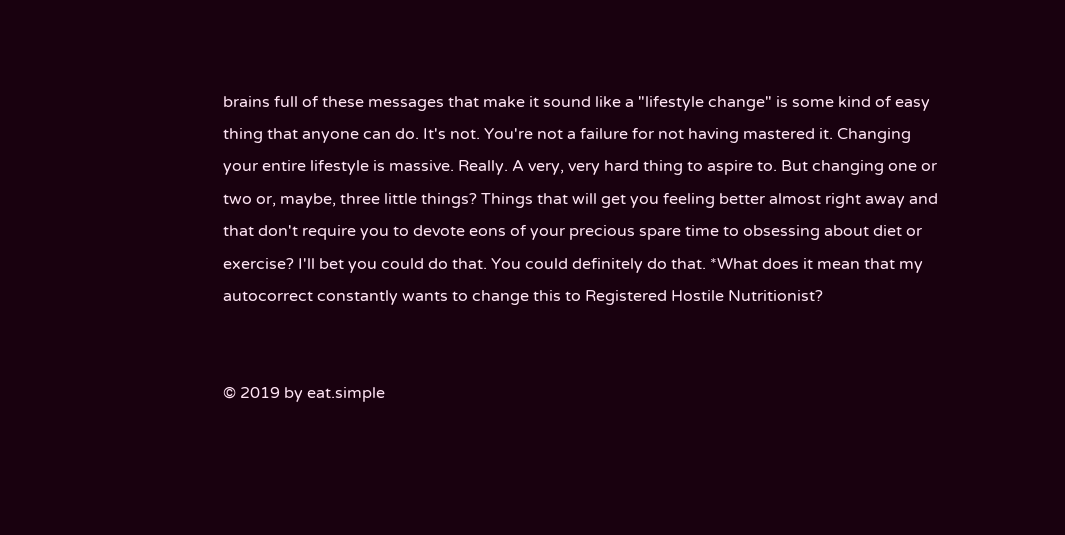brains full of these messages that make it sound like a "lifestyle change" is some kind of easy thing that anyone can do. It's not. You're not a failure for not having mastered it. Changing your entire lifestyle is massive. Really. A very, very hard thing to aspire to. But changing one or two or, maybe, three little things? Things that will get you feeling better almost right away and that don't require you to devote eons of your precious spare time to obsessing about diet or exercise? I'll bet you could do that. You could definitely do that. *What does it mean that my autocorrect constantly wants to change this to Registered Hostile Nutritionist?


© 2019 by eat.simple